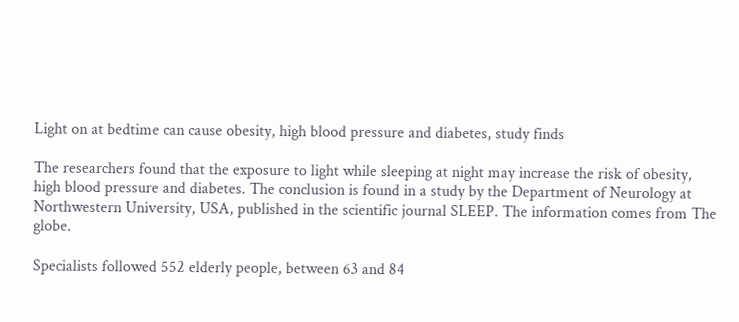Light on at bedtime can cause obesity, high blood pressure and diabetes, study finds

The researchers found that the exposure to light while sleeping at night may increase the risk of obesity, high blood pressure and diabetes. The conclusion is found in a study by the Department of Neurology at Northwestern University, USA, published in the scientific journal SLEEP. The information comes from The globe.

Specialists followed 552 elderly people, between 63 and 84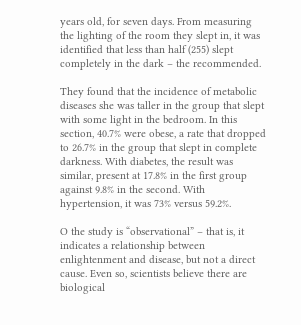years old, for seven days. From measuring the lighting of the room they slept in, it was identified that less than half (255) slept completely in the dark – the recommended.

They found that the incidence of metabolic diseases she was taller in the group that slept with some light in the bedroom. In this section, 40.7% were obese, a rate that dropped to 26.7% in the group that slept in complete darkness. With diabetes, the result was similar, present at 17.8% in the first group against 9.8% in the second. With hypertension, it was 73% versus 59.2%.

O the study is “observational” – that is, it indicates a relationship between enlightenment and disease, but not a direct cause. Even so, scientists believe there are biological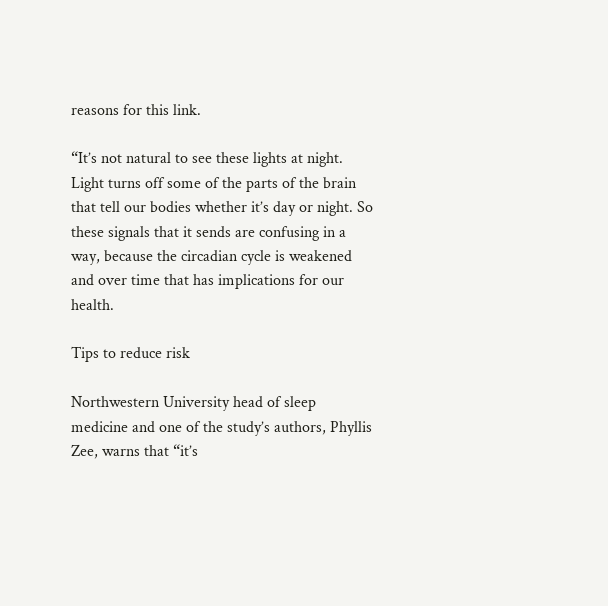reasons for this link.

“It’s not natural to see these lights at night. Light turns off some of the parts of the brain that tell our bodies whether it’s day or night. So these signals that it sends are confusing in a way, because the circadian cycle is weakened and over time that has implications for our health.

Tips to reduce risk

Northwestern University head of sleep medicine and one of the study’s authors, Phyllis Zee, warns that “it’s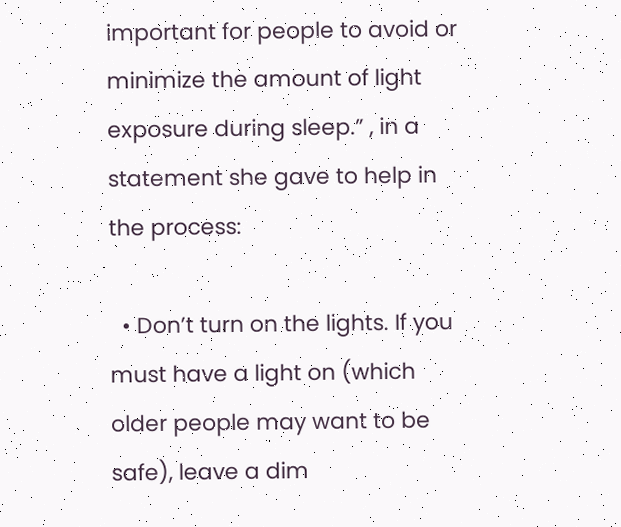important for people to avoid or minimize the amount of light exposure during sleep.” , in a statement she gave to help in the process:

  • Don’t turn on the lights. If you must have a light on (which older people may want to be safe), leave a dim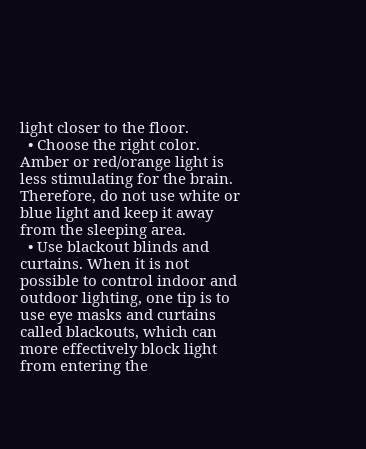light closer to the floor.
  • Choose the right color. Amber or red/orange light is less stimulating for the brain. Therefore, do not use white or blue light and keep it away from the sleeping area.
  • Use blackout blinds and curtains. When it is not possible to control indoor and outdoor lighting, one tip is to use eye masks and curtains called blackouts, which can more effectively block light from entering the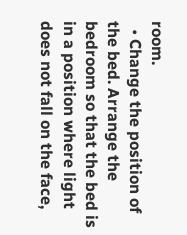room.
  • Change the position of the bed. Arrange the bedroom so that the bed is in a position where light does not fall on the face,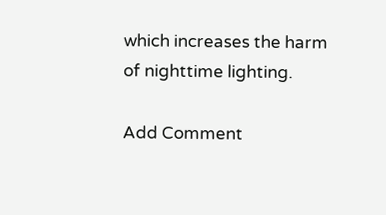which increases the harm of nighttime lighting.

Add Comment